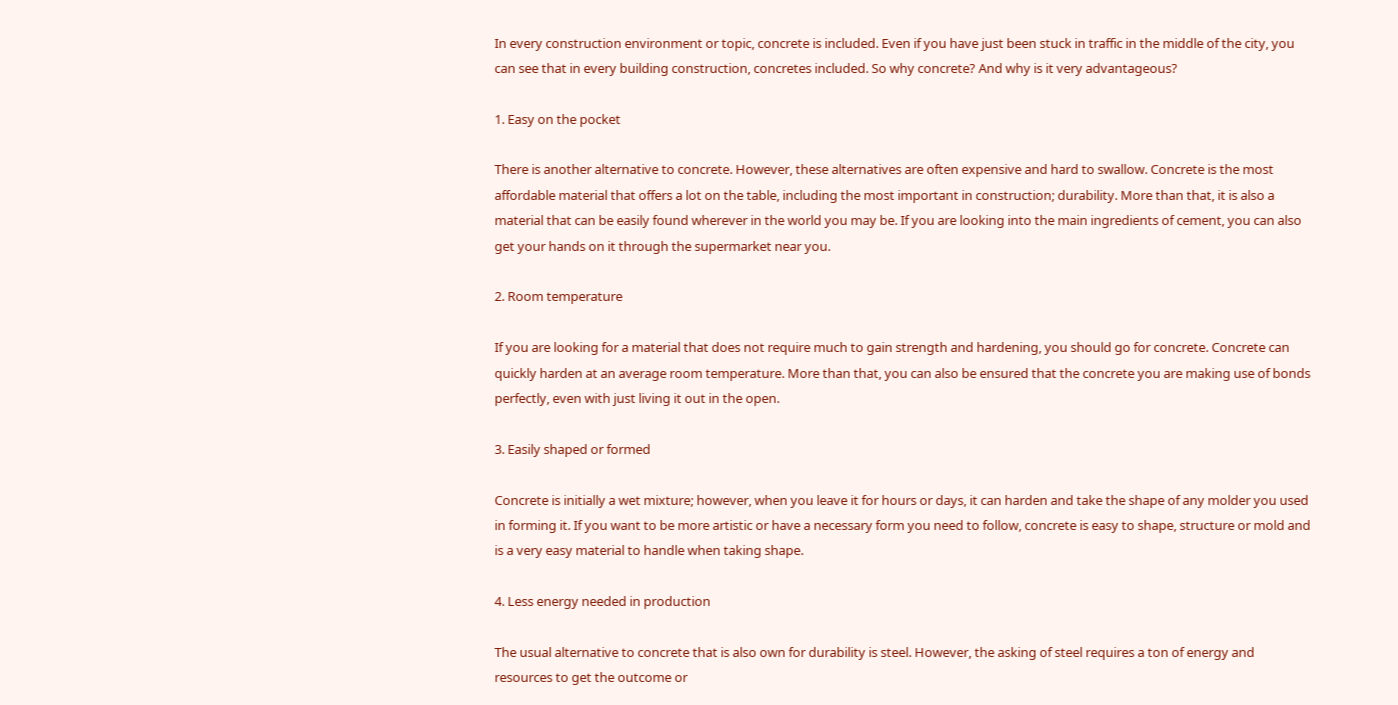In every construction environment or topic, concrete is included. Even if you have just been stuck in traffic in the middle of the city, you can see that in every building construction, concretes included. So why concrete? And why is it very advantageous?

1. Easy on the pocket

There is another alternative to concrete. However, these alternatives are often expensive and hard to swallow. Concrete is the most affordable material that offers a lot on the table, including the most important in construction; durability. More than that, it is also a material that can be easily found wherever in the world you may be. If you are looking into the main ingredients of cement, you can also get your hands on it through the supermarket near you.

2. Room temperature

If you are looking for a material that does not require much to gain strength and hardening, you should go for concrete. Concrete can quickly harden at an average room temperature. More than that, you can also be ensured that the concrete you are making use of bonds perfectly, even with just living it out in the open.

3. Easily shaped or formed

Concrete is initially a wet mixture; however, when you leave it for hours or days, it can harden and take the shape of any molder you used in forming it. If you want to be more artistic or have a necessary form you need to follow, concrete is easy to shape, structure or mold and is a very easy material to handle when taking shape.

4. Less energy needed in production

The usual alternative to concrete that is also own for durability is steel. However, the asking of steel requires a ton of energy and resources to get the outcome or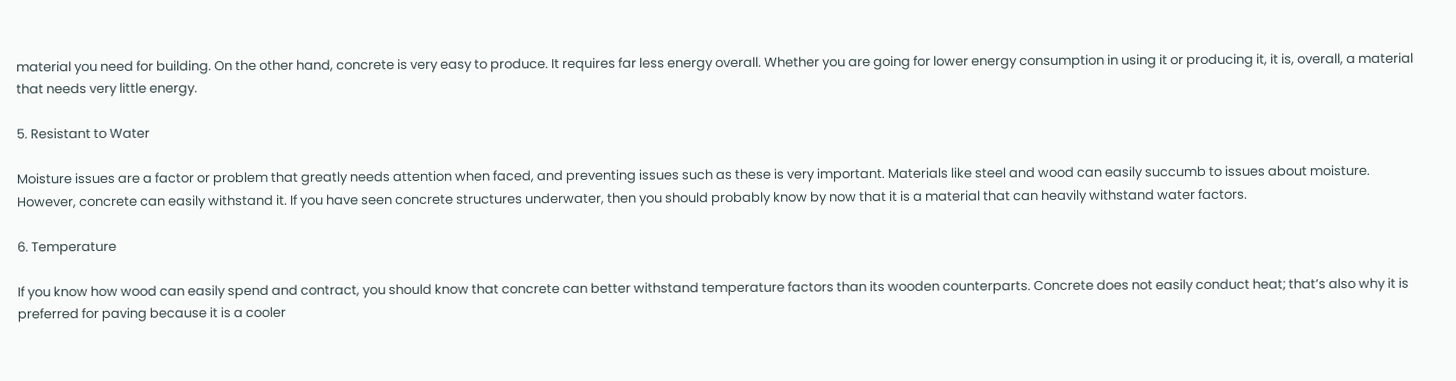material you need for building. On the other hand, concrete is very easy to produce. It requires far less energy overall. Whether you are going for lower energy consumption in using it or producing it, it is, overall, a material that needs very little energy.

5. Resistant to Water

Moisture issues are a factor or problem that greatly needs attention when faced, and preventing issues such as these is very important. Materials like steel and wood can easily succumb to issues about moisture. However, concrete can easily withstand it. If you have seen concrete structures underwater, then you should probably know by now that it is a material that can heavily withstand water factors.

6. Temperature

If you know how wood can easily spend and contract, you should know that concrete can better withstand temperature factors than its wooden counterparts. Concrete does not easily conduct heat; that’s also why it is preferred for paving because it is a cooler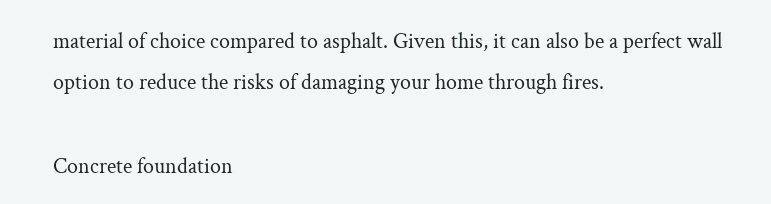material of choice compared to asphalt. Given this, it can also be a perfect wall option to reduce the risks of damaging your home through fires.

Concrete foundation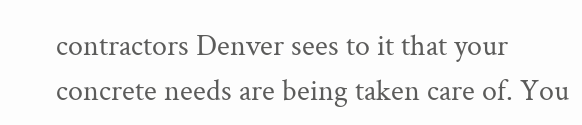contractors Denver sees to it that your concrete needs are being taken care of. You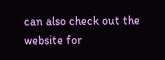can also check out the website for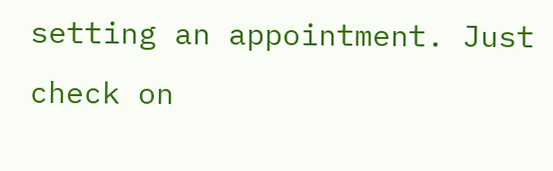setting an appointment. Just check on